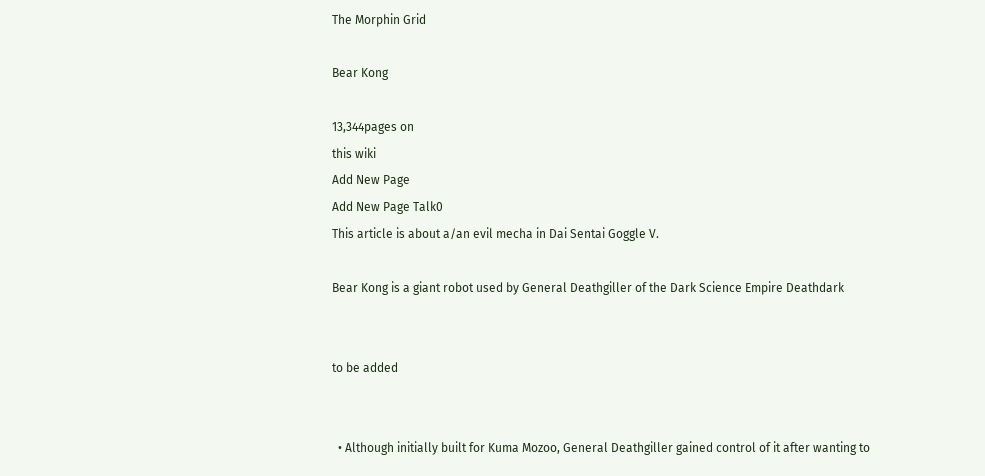The Morphin Grid

Bear Kong

13,344pages on
this wiki
Add New Page
Add New Page Talk0
This article is about a/an evil mecha in Dai Sentai Goggle V.

Bear Kong is a giant robot used by General Deathgiller of the Dark Science Empire Deathdark


to be added


  • Although initially built for Kuma Mozoo, General Deathgiller gained control of it after wanting to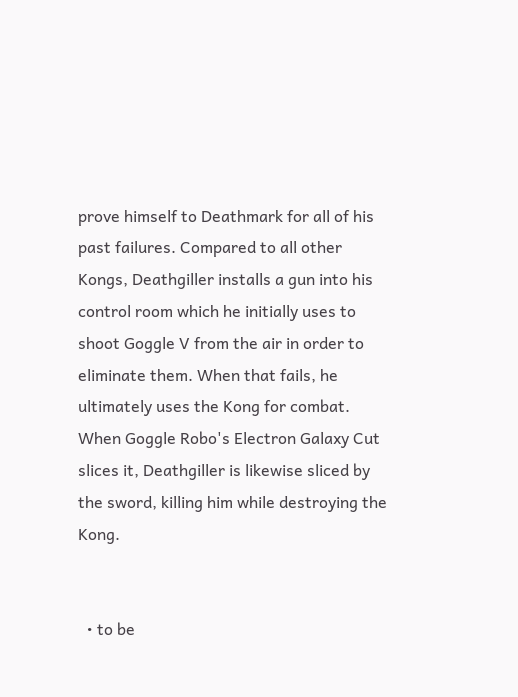prove himself to Deathmark for all of his past failures. Compared to all other Kongs, Deathgiller installs a gun into his control room which he initially uses to shoot Goggle V from the air in order to eliminate them. When that fails, he ultimately uses the Kong for combat. When Goggle Robo's Electron Galaxy Cut slices it, Deathgiller is likewise sliced by the sword, killing him while destroying the Kong.


  • to be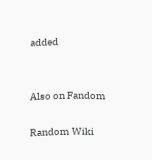added


Also on Fandom

Random Wiki